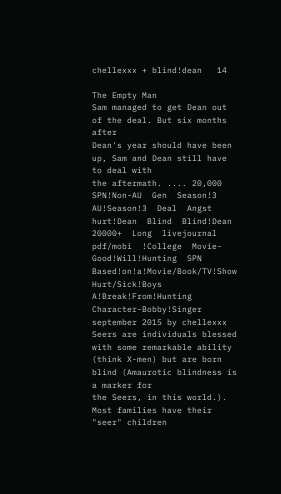chellexxx + blind!dean   14

The Empty Man
Sam managed to get Dean out of the deal. But six months after
Dean's year should have been up, Sam and Dean still have to deal with
the aftermath. .... 20,000
SPN!Non-AU  Gen  Season!3  AU!Season!3  Deal  Angst  hurt!Dean  Blind  Blind!Dean  20000+  Long  livejournal  pdf/mobi  !College  Movie-Good!Will!Hunting  SPN  Based!on!a!Movie/Book/TV!Show  Hurt/Sick!Boys  A!Break!From!Hunting  Character-Bobby!Singer
september 2015 by chellexxx
Seers are individuals blessed with some remarkable ability
(think X-men) but are born blind (Amaurotic blindness is a marker for
the Seers, in this world.). Most families have their "seer" children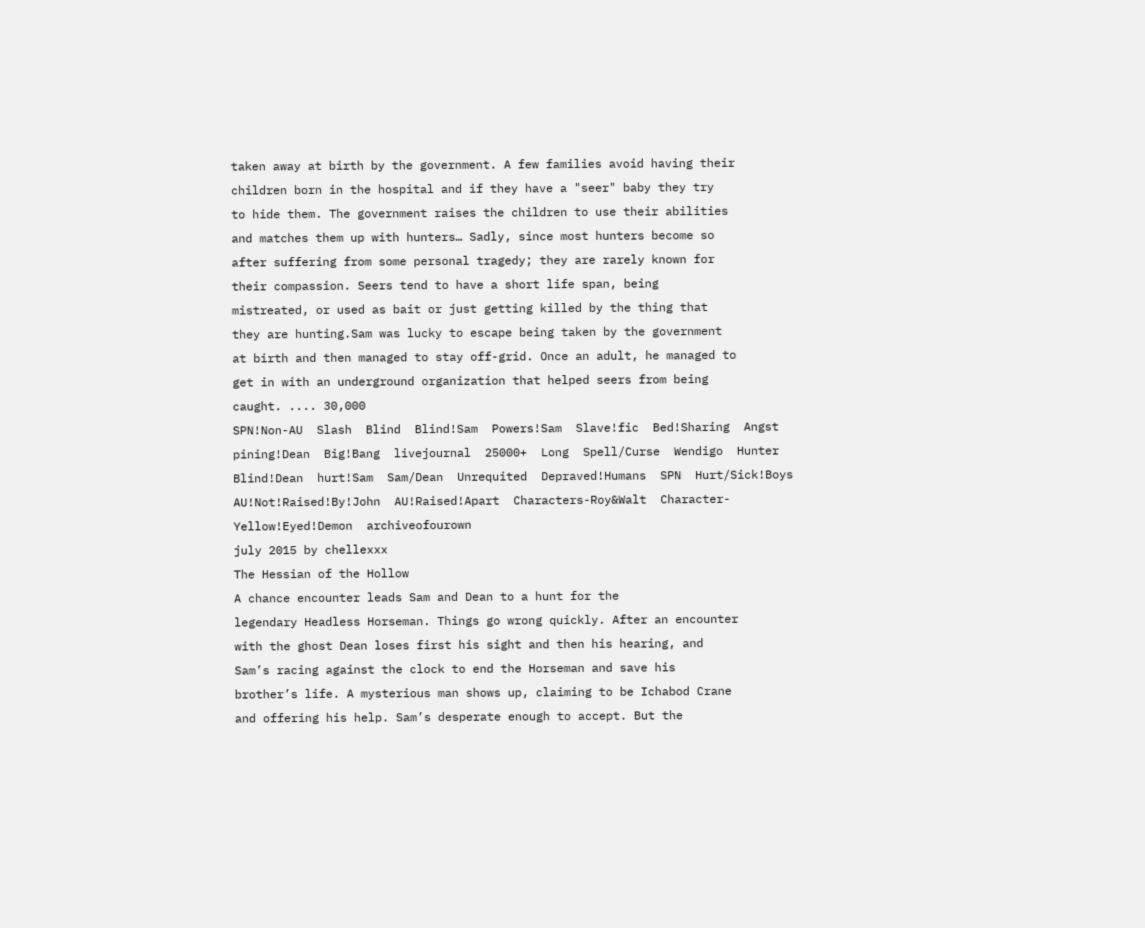taken away at birth by the government. A few families avoid having their
children born in the hospital and if they have a "seer" baby they try
to hide them. The government raises the children to use their abilities
and matches them up with hunters… Sadly, since most hunters become so
after suffering from some personal tragedy; they are rarely known for
their compassion. Seers tend to have a short life span, being
mistreated, or used as bait or just getting killed by the thing that
they are hunting.Sam was lucky to escape being taken by the government
at birth and then managed to stay off-grid. Once an adult, he managed to
get in with an underground organization that helped seers from being
caught. .... 30,000
SPN!Non-AU  Slash  Blind  Blind!Sam  Powers!Sam  Slave!fic  Bed!Sharing  Angst  pining!Dean  Big!Bang  livejournal  25000+  Long  Spell/Curse  Wendigo  Hunter  Blind!Dean  hurt!Sam  Sam/Dean  Unrequited  Depraved!Humans  SPN  Hurt/Sick!Boys  AU!Not!Raised!By!John  AU!Raised!Apart  Characters-Roy&Walt  Character-Yellow!Eyed!Demon  archiveofourown
july 2015 by chellexxx
The Hessian of the Hollow
A chance encounter leads Sam and Dean to a hunt for the
legendary Headless Horseman. Things go wrong quickly. After an encounter
with the ghost Dean loses first his sight and then his hearing, and
Sam’s racing against the clock to end the Horseman and save his
brother’s life. A mysterious man shows up, claiming to be Ichabod Crane
and offering his help. Sam’s desperate enough to accept. But the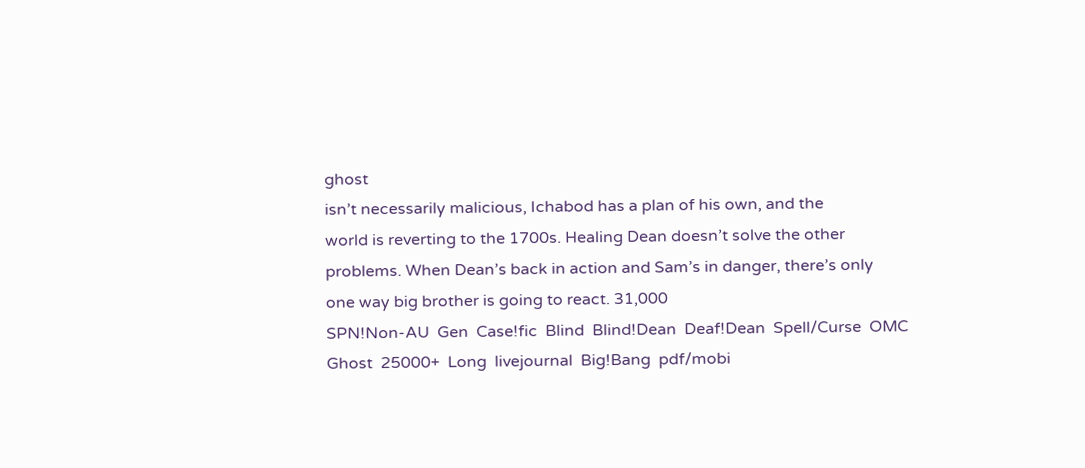ghost
isn’t necessarily malicious, Ichabod has a plan of his own, and the
world is reverting to the 1700s. Healing Dean doesn’t solve the other
problems. When Dean’s back in action and Sam’s in danger, there’s only
one way big brother is going to react. 31,000
SPN!Non-AU  Gen  Case!fic  Blind  Blind!Dean  Deaf!Dean  Spell/Curse  OMC  Ghost  25000+  Long  livejournal  Big!Bang  pdf/mobi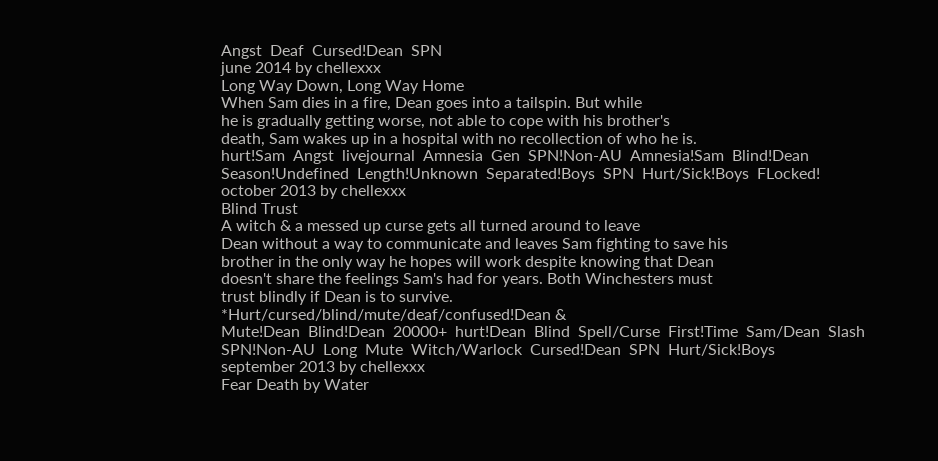Angst  Deaf  Cursed!Dean  SPN
june 2014 by chellexxx
Long Way Down, Long Way Home
When Sam dies in a fire, Dean goes into a tailspin. But while
he is gradually getting worse, not able to cope with his brother's
death, Sam wakes up in a hospital with no recollection of who he is.
hurt!Sam  Angst  livejournal  Amnesia  Gen  SPN!Non-AU  Amnesia!Sam  Blind!Dean  Season!Undefined  Length!Unknown  Separated!Boys  SPN  Hurt/Sick!Boys  FLocked!
october 2013 by chellexxx
Blind Trust
A witch & a messed up curse gets all turned around to leave
Dean without a way to communicate and leaves Sam fighting to save his
brother in the only way he hopes will work despite knowing that Dean
doesn't share the feelings Sam's had for years. Both Winchesters must
trust blindly if Dean is to survive.
*Hurt/cursed/blind/mute/deaf/confused!Dean &
Mute!Dean  Blind!Dean  20000+  hurt!Dean  Blind  Spell/Curse  First!Time  Sam/Dean  Slash  SPN!Non-AU  Long  Mute  Witch/Warlock  Cursed!Dean  SPN  Hurt/Sick!Boys
september 2013 by chellexxx
Fear Death by Water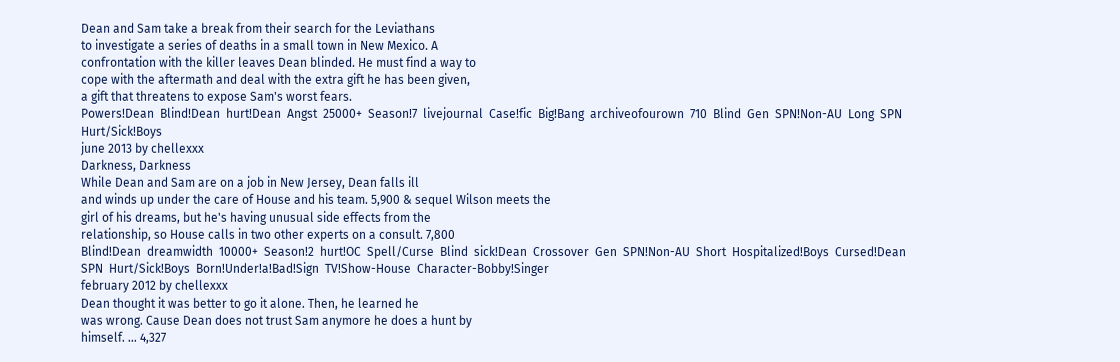Dean and Sam take a break from their search for the Leviathans
to investigate a series of deaths in a small town in New Mexico. A
confrontation with the killer leaves Dean blinded. He must find a way to
cope with the aftermath and deal with the extra gift he has been given,
a gift that threatens to expose Sam's worst fears.
Powers!Dean  Blind!Dean  hurt!Dean  Angst  25000+  Season!7  livejournal  Case!fic  Big!Bang  archiveofourown  710  Blind  Gen  SPN!Non-AU  Long  SPN  Hurt/Sick!Boys
june 2013 by chellexxx
Darkness, Darkness
While Dean and Sam are on a job in New Jersey, Dean falls ill
and winds up under the care of House and his team. 5,900 & sequel Wilson meets the
girl of his dreams, but he's having unusual side effects from the
relationship, so House calls in two other experts on a consult. 7,800
Blind!Dean  dreamwidth  10000+  Season!2  hurt!OC  Spell/Curse  Blind  sick!Dean  Crossover  Gen  SPN!Non-AU  Short  Hospitalized!Boys  Cursed!Dean  SPN  Hurt/Sick!Boys  Born!Under!a!Bad!Sign  TV!Show-House  Character-Bobby!Singer
february 2012 by chellexxx
Dean thought it was better to go it alone. Then, he learned he
was wrong. Cause Dean does not trust Sam anymore he does a hunt by
himself. ... 4,327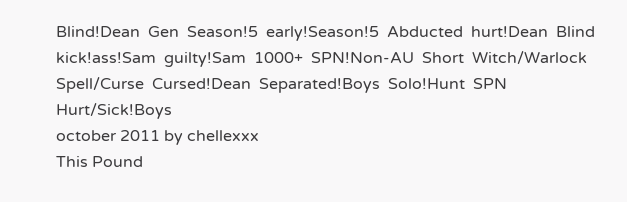Blind!Dean  Gen  Season!5  early!Season!5  Abducted  hurt!Dean  Blind  kick!ass!Sam  guilty!Sam  1000+  SPN!Non-AU  Short  Witch/Warlock  Spell/Curse  Cursed!Dean  Separated!Boys  Solo!Hunt  SPN  Hurt/Sick!Boys
october 2011 by chellexxx
This Pound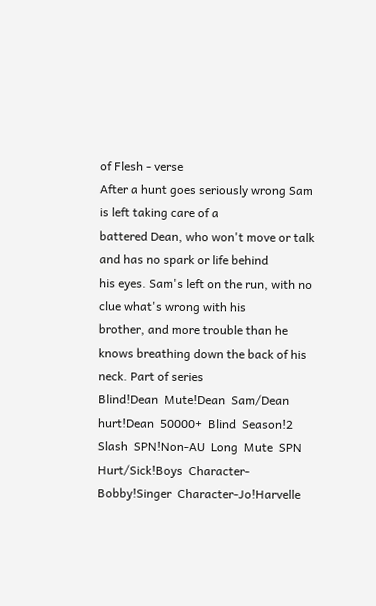of Flesh - verse
After a hunt goes seriously wrong Sam is left taking care of a
battered Dean, who won't move or talk and has no spark or life behind
his eyes. Sam's left on the run, with no clue what's wrong with his
brother, and more trouble than he knows breathing down the back of his
neck. Part of series
Blind!Dean  Mute!Dean  Sam/Dean  hurt!Dean  50000+  Blind  Season!2  Slash  SPN!Non-AU  Long  Mute  SPN  Hurt/Sick!Boys  Character-Bobby!Singer  Character-Jo!Harvelle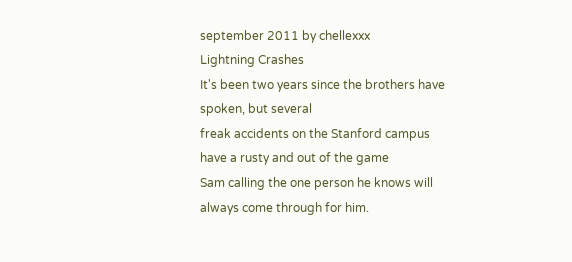september 2011 by chellexxx
Lightning Crashes
It's been two years since the brothers have spoken, but several
freak accidents on the Stanford campus have a rusty and out of the game
Sam calling the one person he knows will always come through for him.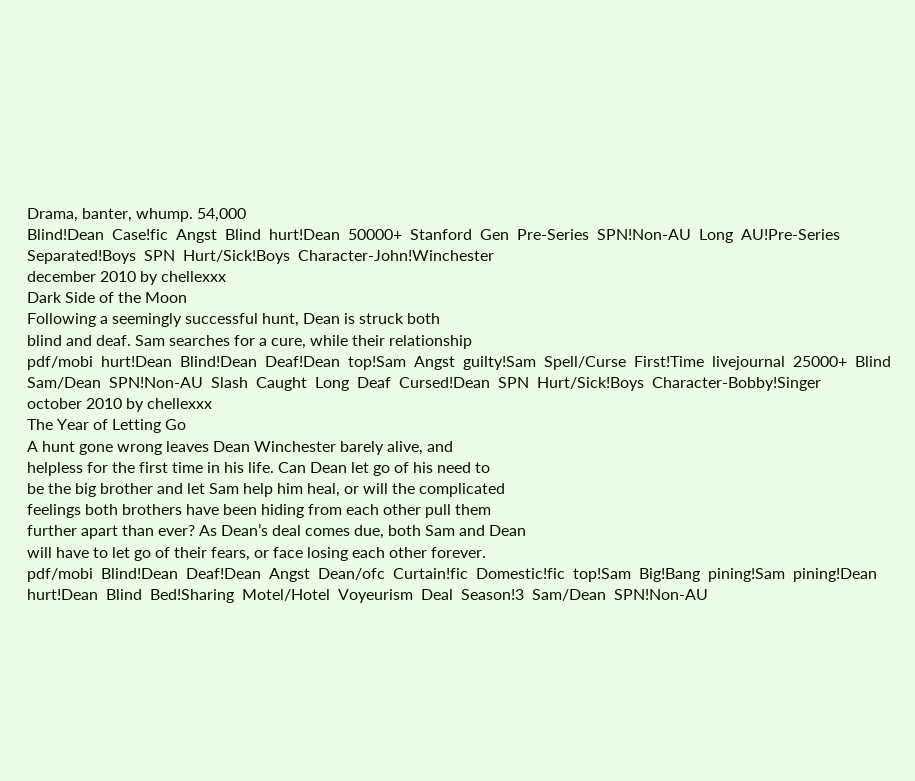Drama, banter, whump. 54,000
Blind!Dean  Case!fic  Angst  Blind  hurt!Dean  50000+  Stanford  Gen  Pre-Series  SPN!Non-AU  Long  AU!Pre-Series  Separated!Boys  SPN  Hurt/Sick!Boys  Character-John!Winchester
december 2010 by chellexxx
Dark Side of the Moon
Following a seemingly successful hunt, Dean is struck both
blind and deaf. Sam searches for a cure, while their relationship
pdf/mobi  hurt!Dean  Blind!Dean  Deaf!Dean  top!Sam  Angst  guilty!Sam  Spell/Curse  First!Time  livejournal  25000+  Blind  Sam/Dean  SPN!Non-AU  Slash  Caught  Long  Deaf  Cursed!Dean  SPN  Hurt/Sick!Boys  Character-Bobby!Singer
october 2010 by chellexxx
The Year of Letting Go
A hunt gone wrong leaves Dean Winchester barely alive, and
helpless for the first time in his life. Can Dean let go of his need to
be the big brother and let Sam help him heal, or will the complicated
feelings both brothers have been hiding from each other pull them
further apart than ever? As Dean’s deal comes due, both Sam and Dean
will have to let go of their fears, or face losing each other forever.
pdf/mobi  Blind!Dean  Deaf!Dean  Angst  Dean/ofc  Curtain!fic  Domestic!fic  top!Sam  Big!Bang  pining!Sam  pining!Dean  hurt!Dean  Blind  Bed!Sharing  Motel/Hotel  Voyeurism  Deal  Season!3  Sam/Dean  SPN!Non-AU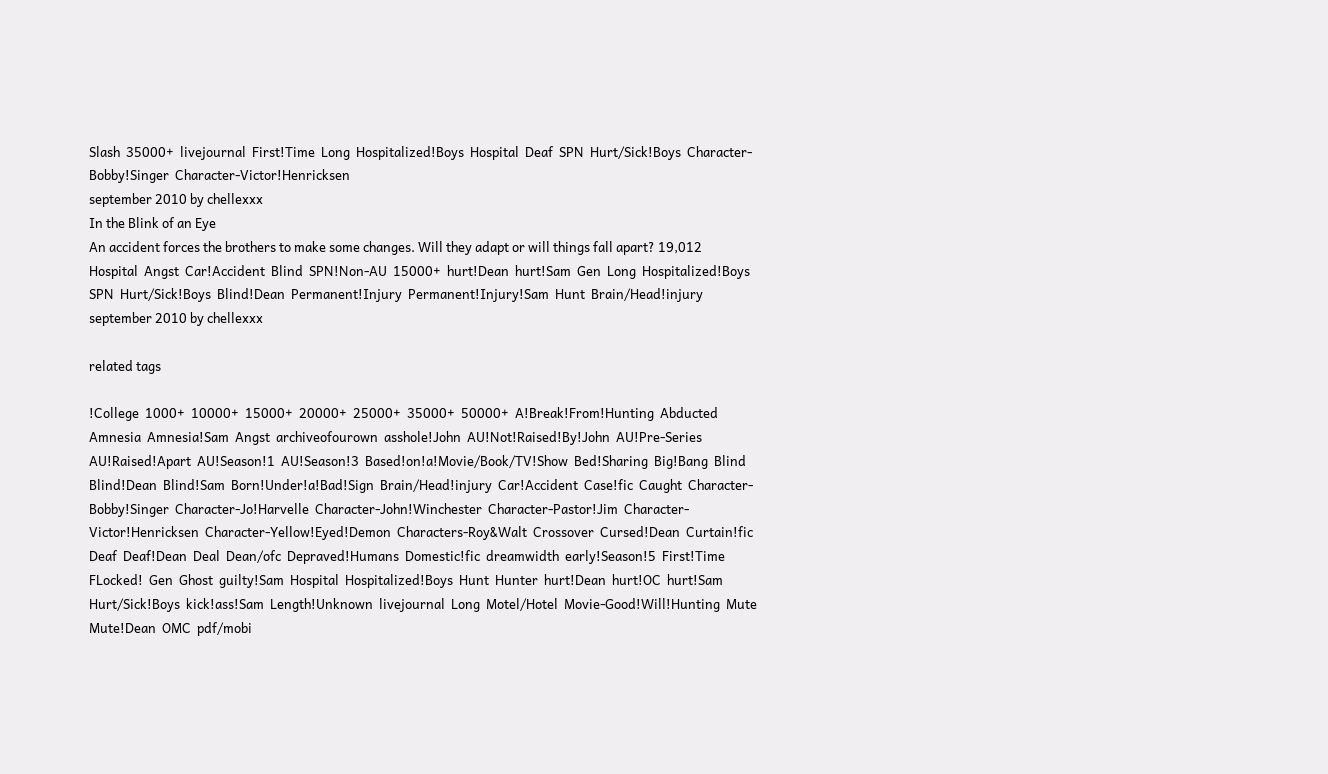Slash  35000+  livejournal  First!Time  Long  Hospitalized!Boys  Hospital  Deaf  SPN  Hurt/Sick!Boys  Character-Bobby!Singer  Character-Victor!Henricksen
september 2010 by chellexxx
In the Blink of an Eye
An accident forces the brothers to make some changes. Will they adapt or will things fall apart? 19,012
Hospital  Angst  Car!Accident  Blind  SPN!Non-AU  15000+  hurt!Dean  hurt!Sam  Gen  Long  Hospitalized!Boys  SPN  Hurt/Sick!Boys  Blind!Dean  Permanent!Injury  Permanent!Injury!Sam  Hunt  Brain/Head!injury
september 2010 by chellexxx

related tags

!College  1000+  10000+  15000+  20000+  25000+  35000+  50000+  A!Break!From!Hunting  Abducted  Amnesia  Amnesia!Sam  Angst  archiveofourown  asshole!John  AU!Not!Raised!By!John  AU!Pre-Series  AU!Raised!Apart  AU!Season!1  AU!Season!3  Based!on!a!Movie/Book/TV!Show  Bed!Sharing  Big!Bang  Blind  Blind!Dean  Blind!Sam  Born!Under!a!Bad!Sign  Brain/Head!injury  Car!Accident  Case!fic  Caught  Character-Bobby!Singer  Character-Jo!Harvelle  Character-John!Winchester  Character-Pastor!Jim  Character-Victor!Henricksen  Character-Yellow!Eyed!Demon  Characters-Roy&Walt  Crossover  Cursed!Dean  Curtain!fic  Deaf  Deaf!Dean  Deal  Dean/ofc  Depraved!Humans  Domestic!fic  dreamwidth  early!Season!5  First!Time  FLocked!  Gen  Ghost  guilty!Sam  Hospital  Hospitalized!Boys  Hunt  Hunter  hurt!Dean  hurt!OC  hurt!Sam  Hurt/Sick!Boys  kick!ass!Sam  Length!Unknown  livejournal  Long  Motel/Hotel  Movie-Good!Will!Hunting  Mute  Mute!Dean  OMC  pdf/mobi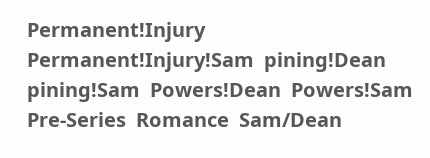Permanent!Injury  Permanent!Injury!Sam  pining!Dean  pining!Sam  Powers!Dean  Powers!Sam  Pre-Series  Romance  Sam/Dean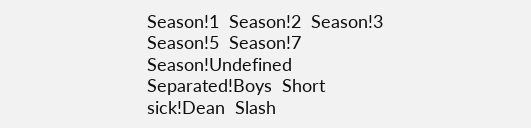Season!1  Season!2  Season!3  Season!5  Season!7  Season!Undefined  Separated!Boys  Short  sick!Dean  Slash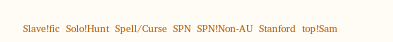Slave!fic  Solo!Hunt  Spell/Curse  SPN  SPN!Non-AU  Stanford  top!Sam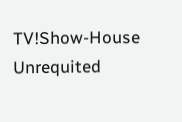TV!Show-House  Unrequited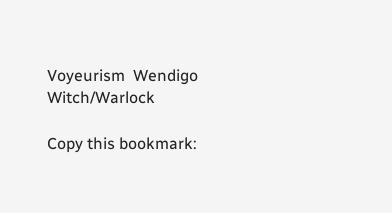Voyeurism  Wendigo  Witch/Warlock

Copy this bookmark: